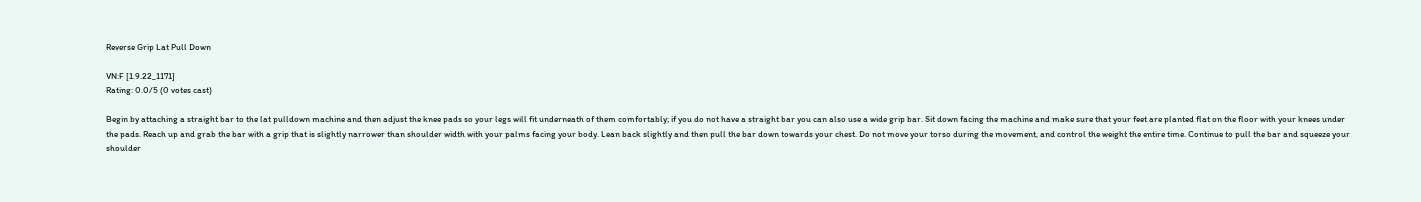Reverse Grip Lat Pull Down

VN:F [1.9.22_1171]
Rating: 0.0/5 (0 votes cast)

Begin by attaching a straight bar to the lat pulldown machine and then adjust the knee pads so your legs will fit underneath of them comfortably; if you do not have a straight bar you can also use a wide grip bar. Sit down facing the machine and make sure that your feet are planted flat on the floor with your knees under the pads. Reach up and grab the bar with a grip that is slightly narrower than shoulder width with your palms facing your body. Lean back slightly and then pull the bar down towards your chest. Do not move your torso during the movement, and control the weight the entire time. Continue to pull the bar and squeeze your shoulder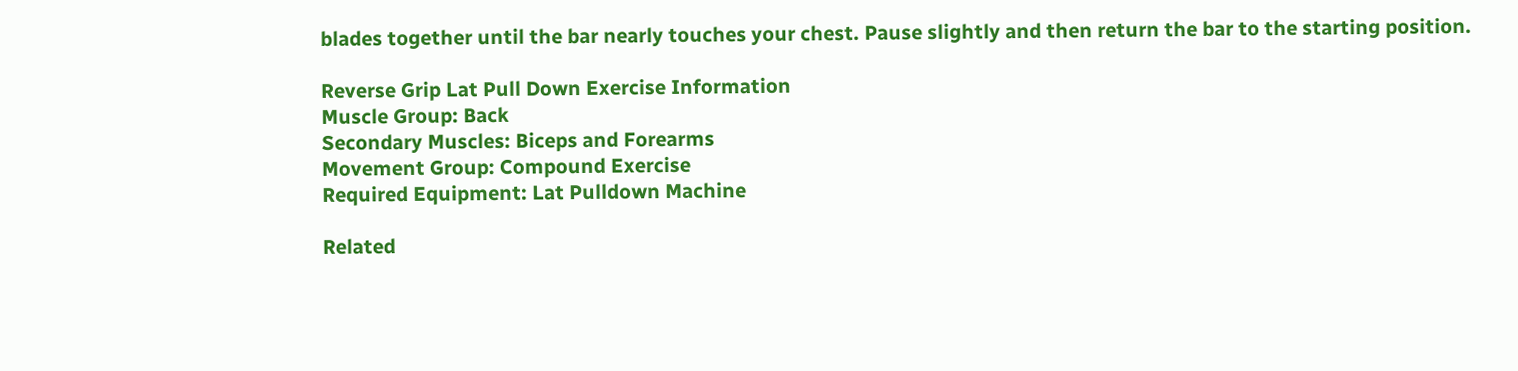blades together until the bar nearly touches your chest. Pause slightly and then return the bar to the starting position.

Reverse Grip Lat Pull Down Exercise Information
Muscle Group: Back
Secondary Muscles: Biceps and Forearms
Movement Group: Compound Exercise
Required Equipment: Lat Pulldown Machine

Related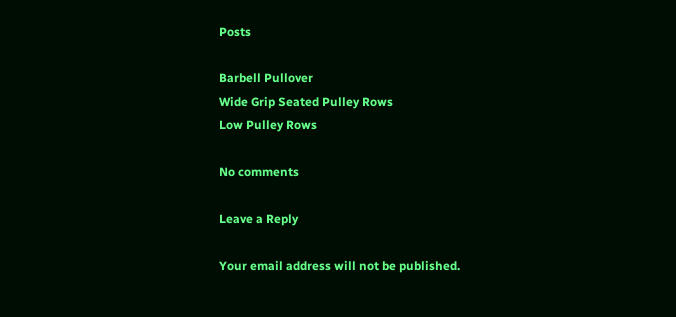Posts

Barbell Pullover
Wide Grip Seated Pulley Rows
Low Pulley Rows

No comments

Leave a Reply

Your email address will not be published.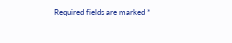Required fields are marked *